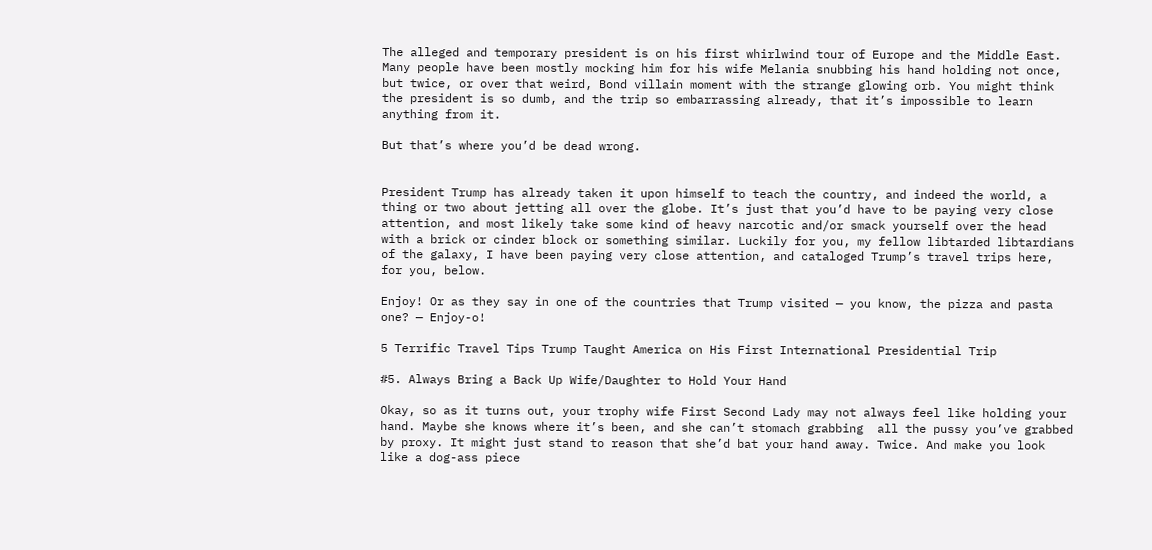The alleged and temporary president is on his first whirlwind tour of Europe and the Middle East. Many people have been mostly mocking him for his wife Melania snubbing his hand holding not once, but twice, or over that weird, Bond villain moment with the strange glowing orb. You might think the president is so dumb, and the trip so embarrassing already, that it’s impossible to learn anything from it.

But that’s where you’d be dead wrong.


President Trump has already taken it upon himself to teach the country, and indeed the world, a thing or two about jetting all over the globe. It’s just that you’d have to be paying very close attention, and most likely take some kind of heavy narcotic and/or smack yourself over the head with a brick or cinder block or something similar. Luckily for you, my fellow libtarded libtardians of the galaxy, I have been paying very close attention, and cataloged Trump’s travel trips here, for you, below.

Enjoy! Or as they say in one of the countries that Trump visited — you know, the pizza and pasta one? — Enjoy-o!

5 Terrific Travel Tips Trump Taught America on His First International Presidential Trip

#5. Always Bring a Back Up Wife/Daughter to Hold Your Hand

Okay, so as it turns out, your trophy wife First Second Lady may not always feel like holding your hand. Maybe she knows where it’s been, and she can’t stomach grabbing  all the pussy you’ve grabbed by proxy. It might just stand to reason that she’d bat your hand away. Twice. And make you look like a dog-ass piece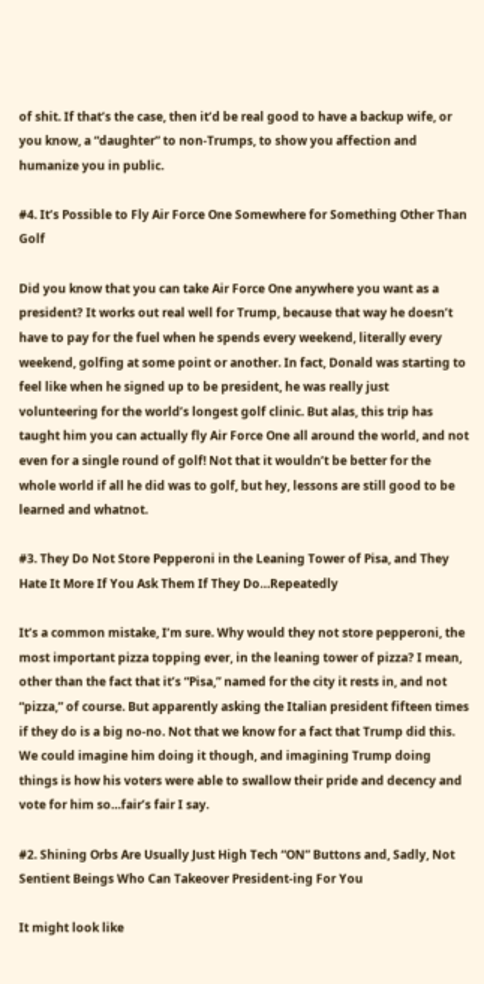of shit. If that’s the case, then it’d be real good to have a backup wife, or you know, a “daughter” to non-Trumps, to show you affection and humanize you in public.

#4. It’s Possible to Fly Air Force One Somewhere for Something Other Than Golf

Did you know that you can take Air Force One anywhere you want as a president? It works out real well for Trump, because that way he doesn’t have to pay for the fuel when he spends every weekend, literally every weekend, golfing at some point or another. In fact, Donald was starting to feel like when he signed up to be president, he was really just volunteering for the world’s longest golf clinic. But alas, this trip has taught him you can actually fly Air Force One all around the world, and not even for a single round of golf! Not that it wouldn’t be better for the whole world if all he did was to golf, but hey, lessons are still good to be learned and whatnot.

#3. They Do Not Store Pepperoni in the Leaning Tower of Pisa, and They Hate It More If You Ask Them If They Do…Repeatedly

It’s a common mistake, I’m sure. Why would they not store pepperoni, the most important pizza topping ever, in the leaning tower of pizza? I mean, other than the fact that it’s “Pisa,” named for the city it rests in, and not “pizza,” of course. But apparently asking the Italian president fifteen times if they do is a big no-no. Not that we know for a fact that Trump did this. We could imagine him doing it though, and imagining Trump doing things is how his voters were able to swallow their pride and decency and vote for him so…fair’s fair I say.

#2. Shining Orbs Are Usually Just High Tech “ON” Buttons and, Sadly, Not Sentient Beings Who Can Takeover President-ing For You

It might look like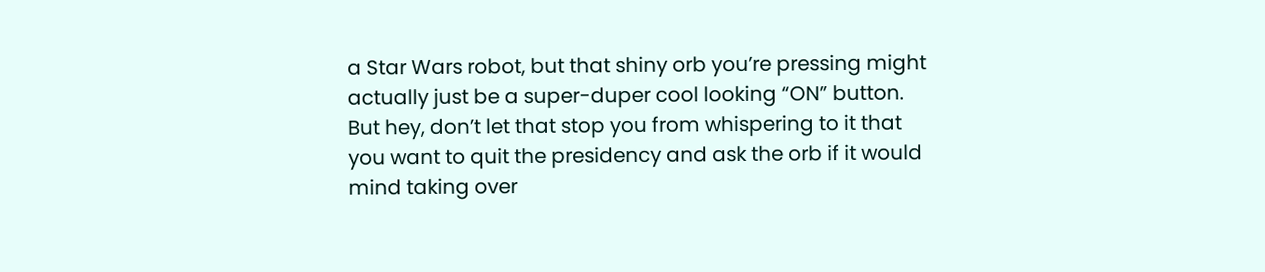a Star Wars robot, but that shiny orb you’re pressing might actually just be a super-duper cool looking “ON” button. But hey, don’t let that stop you from whispering to it that you want to quit the presidency and ask the orb if it would mind taking over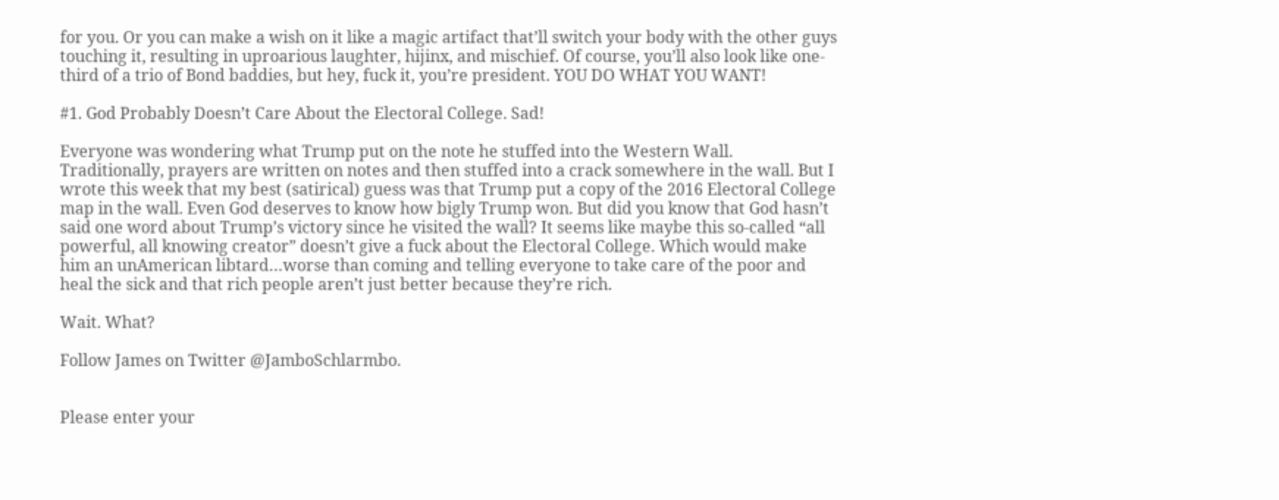for you. Or you can make a wish on it like a magic artifact that’ll switch your body with the other guys touching it, resulting in uproarious laughter, hijinx, and mischief. Of course, you’ll also look like one-third of a trio of Bond baddies, but hey, fuck it, you’re president. YOU DO WHAT YOU WANT!

#1. God Probably Doesn’t Care About the Electoral College. Sad!

Everyone was wondering what Trump put on the note he stuffed into the Western Wall. Traditionally, prayers are written on notes and then stuffed into a crack somewhere in the wall. But I wrote this week that my best (satirical) guess was that Trump put a copy of the 2016 Electoral College map in the wall. Even God deserves to know how bigly Trump won. But did you know that God hasn’t said one word about Trump’s victory since he visited the wall? It seems like maybe this so-called “all powerful, all knowing creator” doesn’t give a fuck about the Electoral College. Which would make him an unAmerican libtard…worse than coming and telling everyone to take care of the poor and heal the sick and that rich people aren’t just better because they’re rich.

Wait. What?

Follow James on Twitter @JamboSchlarmbo.


Please enter your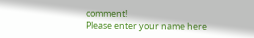comment!
Please enter your name here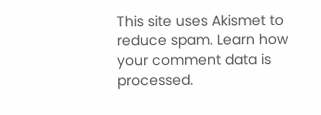This site uses Akismet to reduce spam. Learn how your comment data is processed.